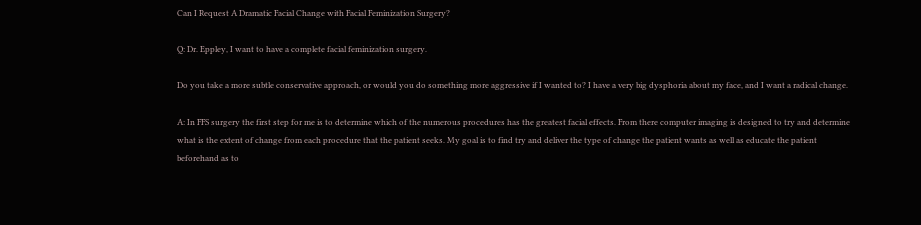Can I Request A Dramatic Facial Change with Facial Feminization Surgery?

Q: Dr. Eppley, I want to have a complete facial feminization surgery.

Do you take a more subtle conservative approach, or would you do something more aggressive if I wanted to? I have a very big dysphoria about my face, and I want a radical change.

A: In FFS surgery the first step for me is to determine which of the numerous procedures has the greatest facial effects. From there computer imaging is designed to try and determine what is the extent of change from each procedure that the patient seeks. My goal is to find try and deliver the type of change the patient wants as well as educate the patient beforehand as to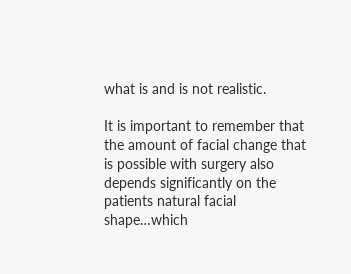what is and is not realistic.

It is important to remember that the amount of facial change that is possible with surgery also depends significantly on the patients natural facial shape…which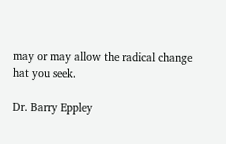may or may allow the radical change hat you seek.

Dr. Barry Eppley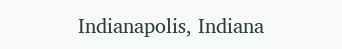Indianapolis, Indiana